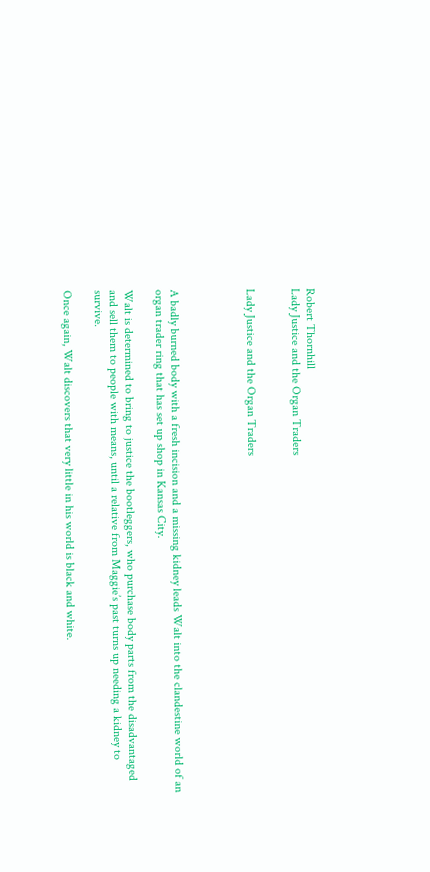Robert Thornhill
Lady Justice and the Organ Traders


Lady Justice and the Organ Traders




A badly burned body with a fresh incision and a missing kidney leads Walt into the clandestine world of an organ trader ring that has set up shop in Kansas City.

Walt is determined to bring to justice the bootleggers, who purchase body parts from the disadvantaged and sell them to people with means, until a relative from Maggie’s past turns up needing a kidney to survive.

Once again, Walt discovers that very little in his world is black and white.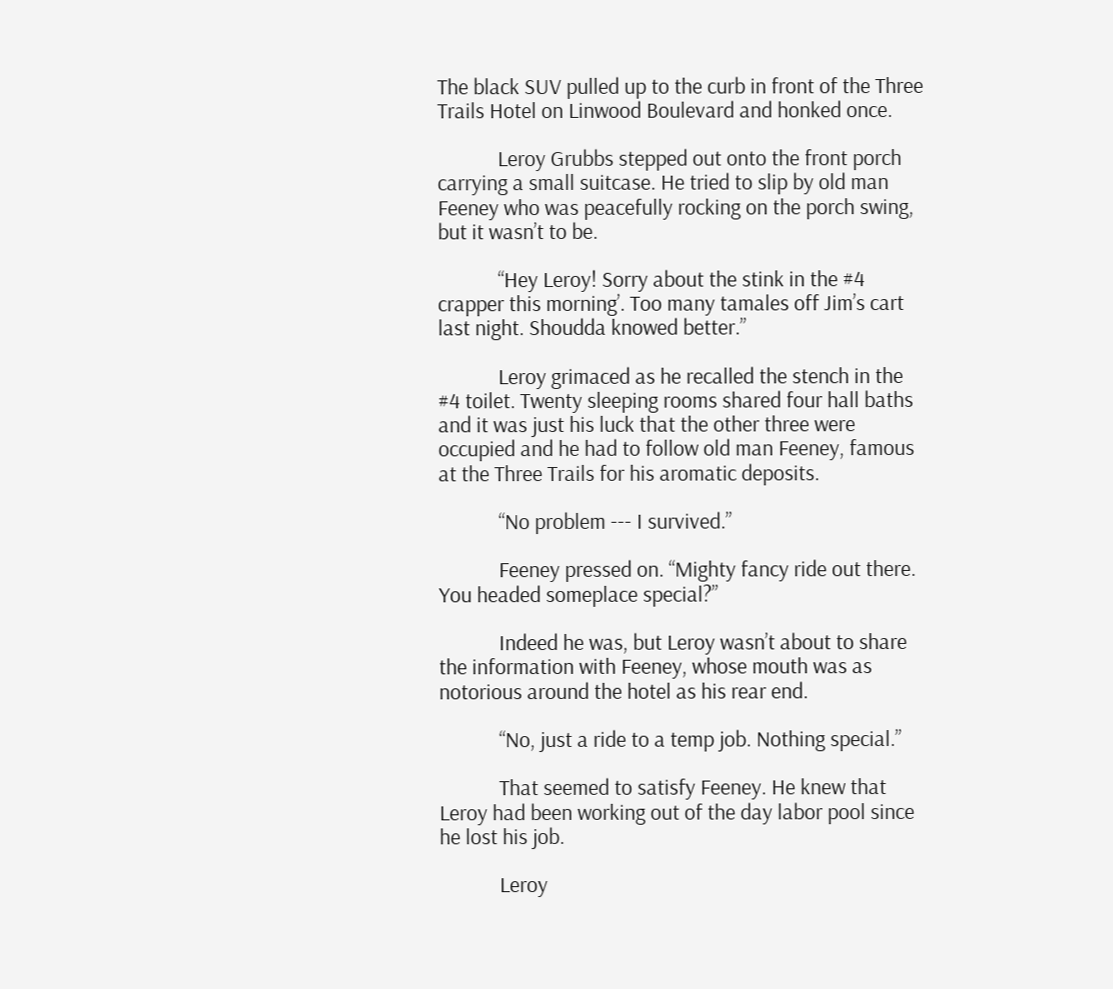The black SUV pulled up to the curb in front of the Three Trails Hotel on Linwood Boulevard and honked once.

            Leroy Grubbs stepped out onto the front porch carrying a small suitcase. He tried to slip by old man Feeney who was peacefully rocking on the porch swing, but it wasn’t to be.

            “Hey Leroy! Sorry about the stink in the #4 crapper this morning’. Too many tamales off Jim’s cart last night. Shoudda knowed better.”

            Leroy grimaced as he recalled the stench in the #4 toilet. Twenty sleeping rooms shared four hall baths and it was just his luck that the other three were occupied and he had to follow old man Feeney, famous at the Three Trails for his aromatic deposits.

            “No problem --- I survived.”

            Feeney pressed on. “Mighty fancy ride out there. You headed someplace special?”

            Indeed he was, but Leroy wasn’t about to share the information with Feeney, whose mouth was as notorious around the hotel as his rear end.

            “No, just a ride to a temp job. Nothing special.”

            That seemed to satisfy Feeney. He knew that Leroy had been working out of the day labor pool since he lost his job.

            Leroy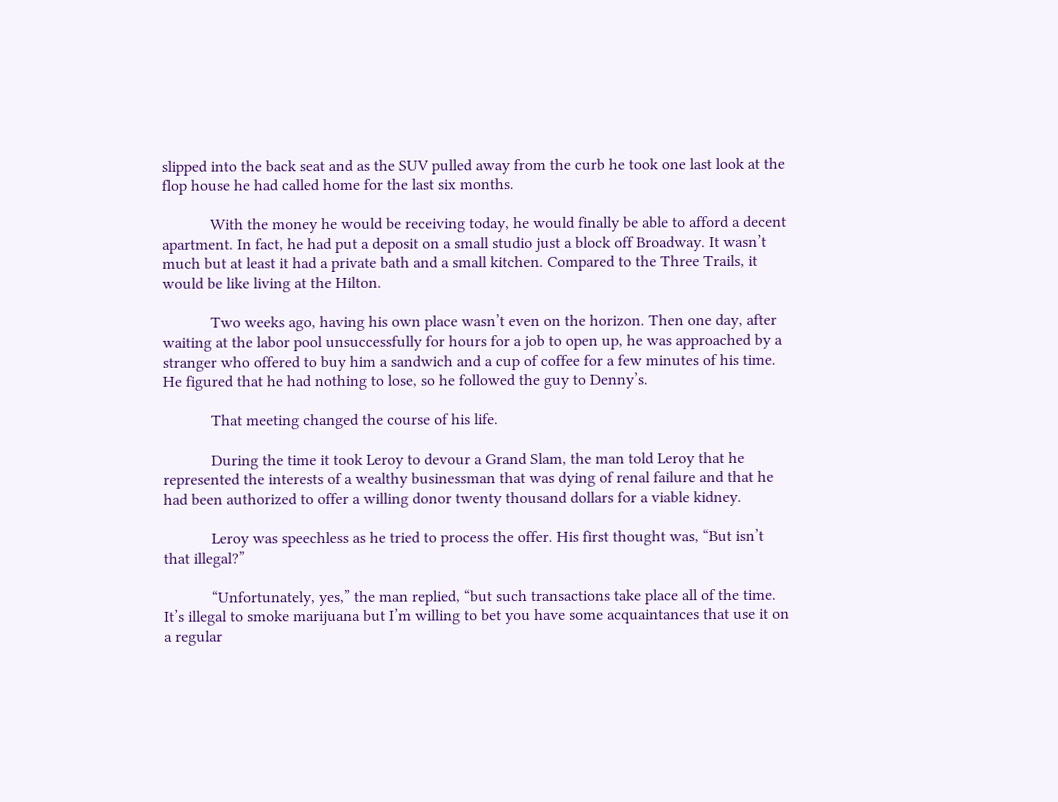slipped into the back seat and as the SUV pulled away from the curb he took one last look at the flop house he had called home for the last six months.

            With the money he would be receiving today, he would finally be able to afford a decent apartment. In fact, he had put a deposit on a small studio just a block off Broadway. It wasn’t much but at least it had a private bath and a small kitchen. Compared to the Three Trails, it would be like living at the Hilton.

            Two weeks ago, having his own place wasn’t even on the horizon. Then one day, after waiting at the labor pool unsuccessfully for hours for a job to open up, he was approached by a stranger who offered to buy him a sandwich and a cup of coffee for a few minutes of his time. He figured that he had nothing to lose, so he followed the guy to Denny’s.

            That meeting changed the course of his life.

            During the time it took Leroy to devour a Grand Slam, the man told Leroy that he represented the interests of a wealthy businessman that was dying of renal failure and that he had been authorized to offer a willing donor twenty thousand dollars for a viable kidney.

            Leroy was speechless as he tried to process the offer. His first thought was, “But isn’t that illegal?”

            “Unfortunately, yes,” the man replied, “but such transactions take place all of the time. It’s illegal to smoke marijuana but I’m willing to bet you have some acquaintances that use it on a regular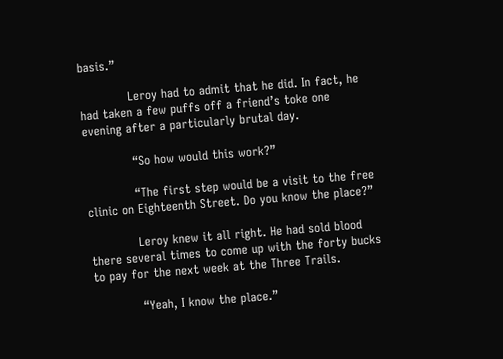basis.”

            Leroy had to admit that he did. In fact, he had taken a few puffs off a friend’s toke one evening after a particularly brutal day.

            “So how would this work?”

            “The first step would be a visit to the free clinic on Eighteenth Street. Do you know the place?”

            Leroy knew it all right. He had sold blood there several times to come up with the forty bucks to pay for the next week at the Three Trails.

            “Yeah, I know the place.”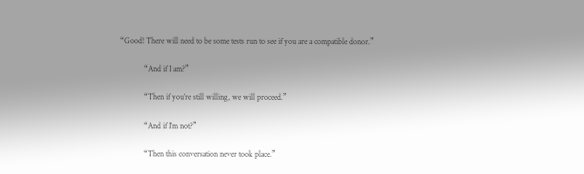“Good! There will need to be some tests run to see if you are a compatible donor.”

            “And if I am?”

            “Then if you’re still willing, we will proceed.”

            “And if I’m not?”

            “Then this conversation never took place.”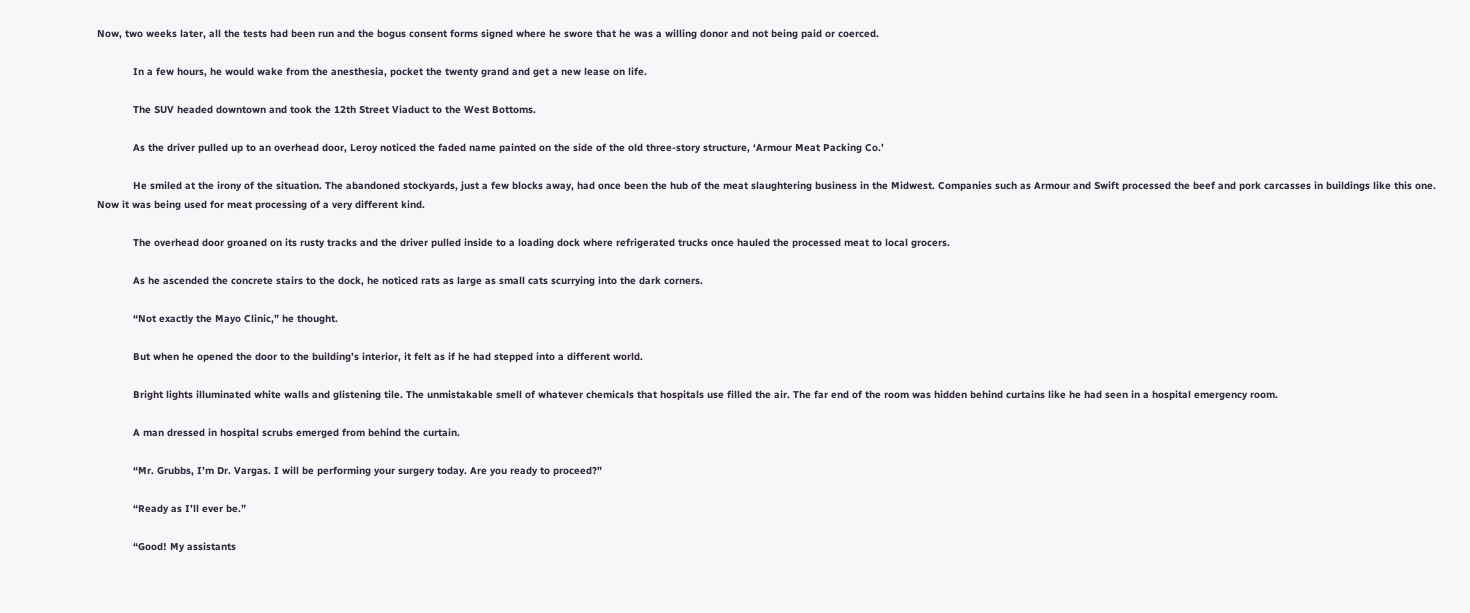Now, two weeks later, all the tests had been run and the bogus consent forms signed where he swore that he was a willing donor and not being paid or coerced.

            In a few hours, he would wake from the anesthesia, pocket the twenty grand and get a new lease on life.

            The SUV headed downtown and took the 12th Street Viaduct to the West Bottoms.

            As the driver pulled up to an overhead door, Leroy noticed the faded name painted on the side of the old three-story structure, ‘Armour Meat Packing Co.’

            He smiled at the irony of the situation. The abandoned stockyards, just a few blocks away, had once been the hub of the meat slaughtering business in the Midwest. Companies such as Armour and Swift processed the beef and pork carcasses in buildings like this one. Now it was being used for meat processing of a very different kind.

            The overhead door groaned on its rusty tracks and the driver pulled inside to a loading dock where refrigerated trucks once hauled the processed meat to local grocers.

            As he ascended the concrete stairs to the dock, he noticed rats as large as small cats scurrying into the dark corners.

            “Not exactly the Mayo Clinic,” he thought.

            But when he opened the door to the building’s interior, it felt as if he had stepped into a different world.

            Bright lights illuminated white walls and glistening tile. The unmistakable smell of whatever chemicals that hospitals use filled the air. The far end of the room was hidden behind curtains like he had seen in a hospital emergency room.

            A man dressed in hospital scrubs emerged from behind the curtain.

            “Mr. Grubbs, I’m Dr. Vargas. I will be performing your surgery today. Are you ready to proceed?”

            “Ready as I’ll ever be.”

            “Good! My assistants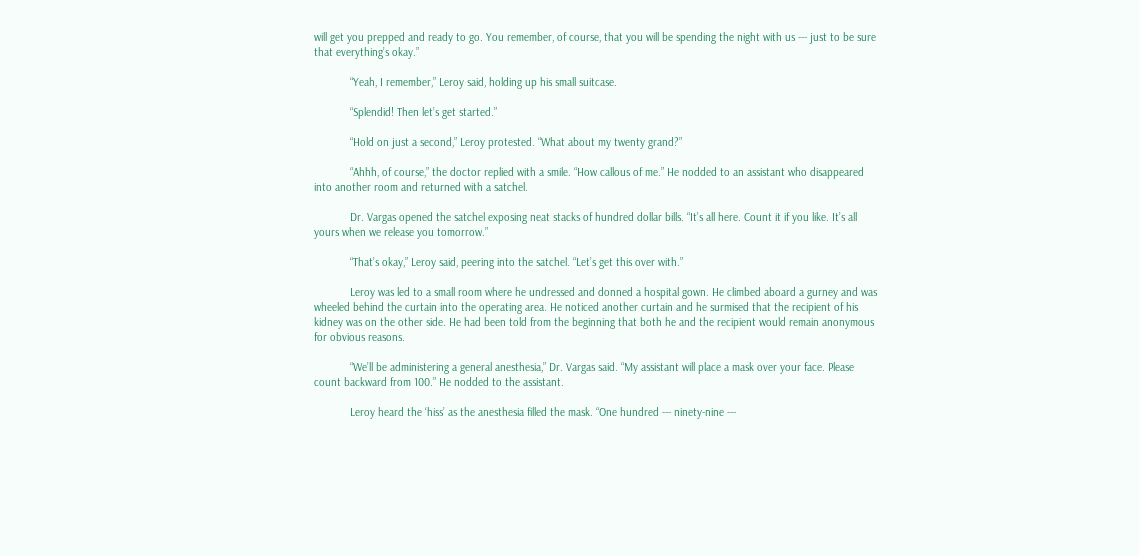will get you prepped and ready to go. You remember, of course, that you will be spending the night with us --- just to be sure that everything’s okay.”

            “Yeah, I remember,” Leroy said, holding up his small suitcase.

            “Splendid! Then let’s get started.”

            “Hold on just a second,” Leroy protested. “What about my twenty grand?”

            “Ahhh, of course,” the doctor replied with a smile. “How callous of me.” He nodded to an assistant who disappeared into another room and returned with a satchel.

            Dr. Vargas opened the satchel exposing neat stacks of hundred dollar bills. “It’s all here. Count it if you like. It’s all yours when we release you tomorrow.”

            “That’s okay,” Leroy said, peering into the satchel. “Let’s get this over with.”

            Leroy was led to a small room where he undressed and donned a hospital gown. He climbed aboard a gurney and was wheeled behind the curtain into the operating area. He noticed another curtain and he surmised that the recipient of his kidney was on the other side. He had been told from the beginning that both he and the recipient would remain anonymous for obvious reasons.

            “We’ll be administering a general anesthesia,” Dr. Vargas said. “My assistant will place a mask over your face. Please count backward from 100.” He nodded to the assistant.

            Leroy heard the ‘hiss’ as the anesthesia filled the mask. “One hundred --- ninety-nine ---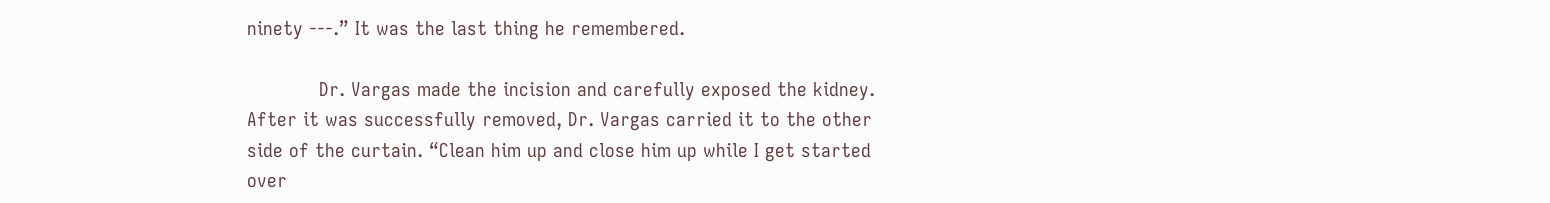ninety ---.” It was the last thing he remembered.

            Dr. Vargas made the incision and carefully exposed the kidney. After it was successfully removed, Dr. Vargas carried it to the other side of the curtain. “Clean him up and close him up while I get started over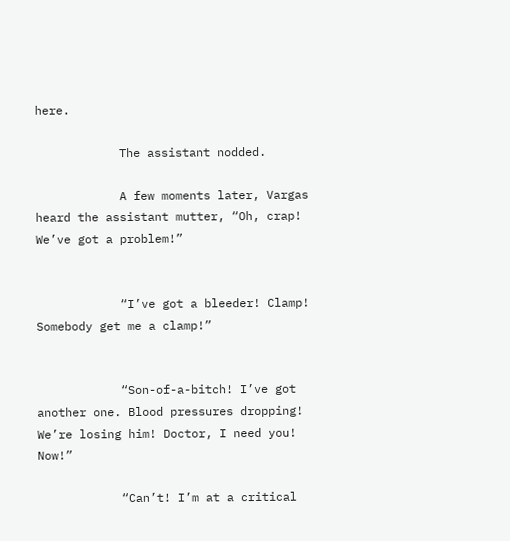here.

            The assistant nodded.

            A few moments later, Vargas heard the assistant mutter, “Oh, crap! We’ve got a problem!”


            “I’ve got a bleeder! Clamp! Somebody get me a clamp!”


            “Son-of-a-bitch! I’ve got another one. Blood pressures dropping! We’re losing him! Doctor, I need you! Now!”

            “Can’t! I’m at a critical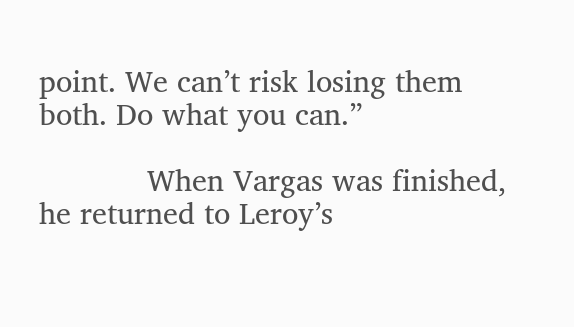point. We can’t risk losing them both. Do what you can.”

            When Vargas was finished, he returned to Leroy’s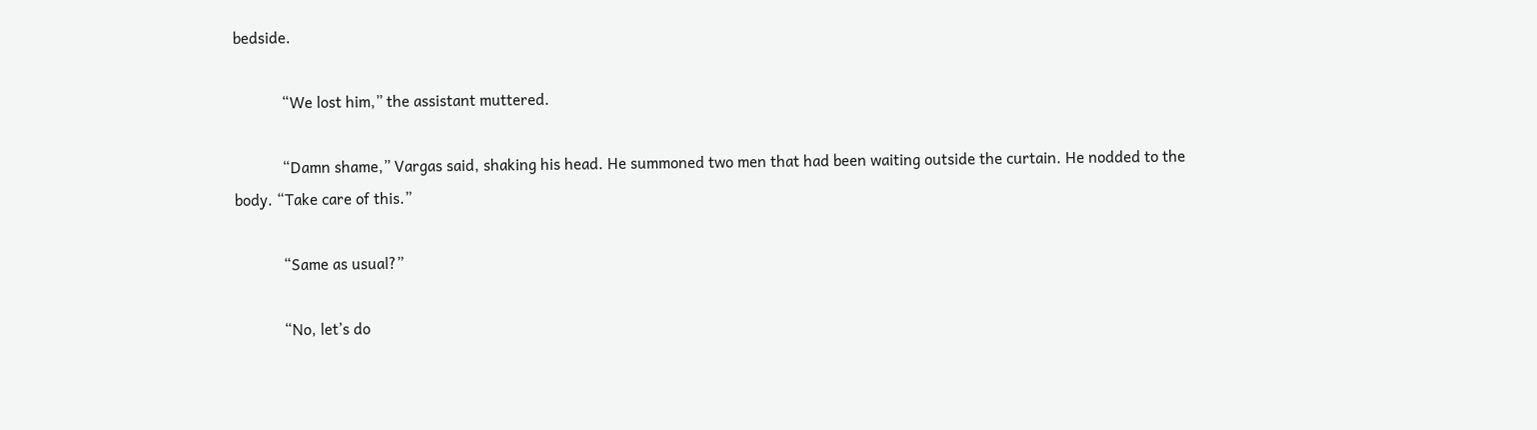bedside.

            “We lost him,” the assistant muttered.

            “Damn shame,” Vargas said, shaking his head. He summoned two men that had been waiting outside the curtain. He nodded to the body. “Take care of this.”

            “Same as usual?”

            “No, let’s do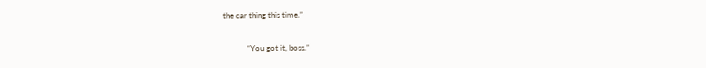the car thing this time.”

            “You got it, boss.”